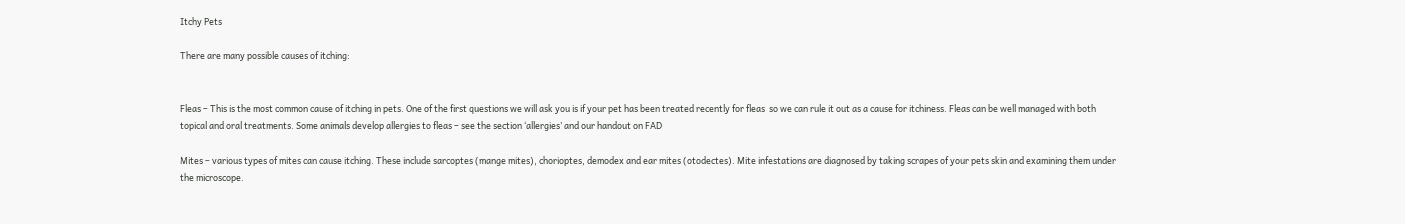Itchy Pets

There are many possible causes of itching:


Fleas – This is the most common cause of itching in pets. One of the first questions we will ask you is if your pet has been treated recently for fleas  so we can rule it out as a cause for itchiness. Fleas can be well managed with both topical and oral treatments. Some animals develop allergies to fleas – see the section ‘allergies’ and our handout on FAD

Mites – various types of mites can cause itching. These include sarcoptes (mange mites), chorioptes, demodex and ear mites (otodectes). Mite infestations are diagnosed by taking scrapes of your pets skin and examining them under the microscope.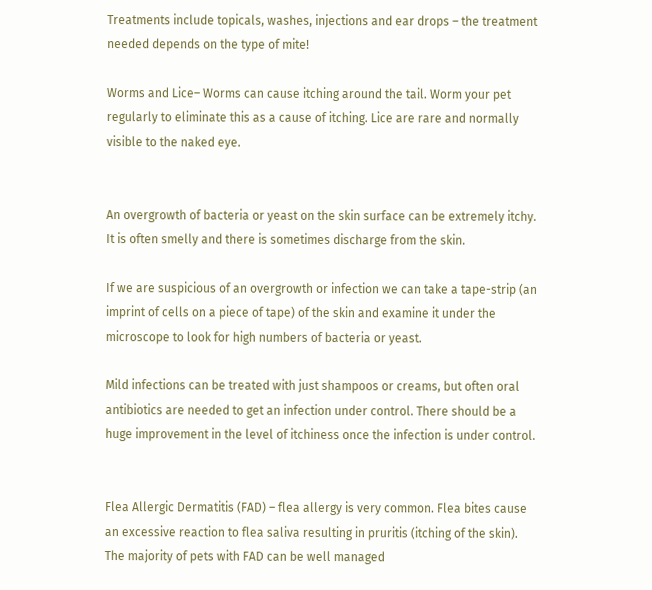Treatments include topicals, washes, injections and ear drops – the treatment needed depends on the type of mite!

Worms and Lice– Worms can cause itching around the tail. Worm your pet regularly to eliminate this as a cause of itching. Lice are rare and normally visible to the naked eye.


An overgrowth of bacteria or yeast on the skin surface can be extremely itchy. It is often smelly and there is sometimes discharge from the skin.

If we are suspicious of an overgrowth or infection we can take a tape-strip (an imprint of cells on a piece of tape) of the skin and examine it under the microscope to look for high numbers of bacteria or yeast.

Mild infections can be treated with just shampoos or creams, but often oral antibiotics are needed to get an infection under control. There should be a huge improvement in the level of itchiness once the infection is under control.


Flea Allergic Dermatitis (FAD) – flea allergy is very common. Flea bites cause an excessive reaction to flea saliva resulting in pruritis (itching of the skin). The majority of pets with FAD can be well managed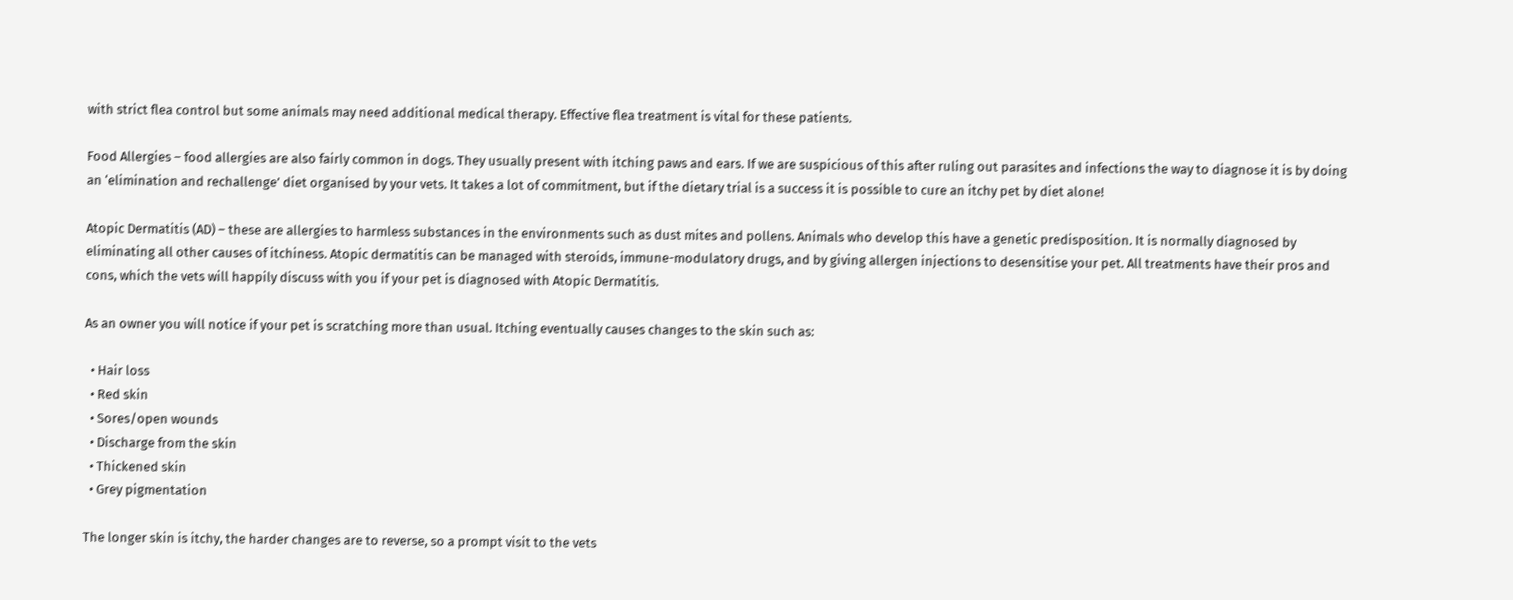with strict flea control but some animals may need additional medical therapy. Effective flea treatment is vital for these patients.

Food Allergies – food allergies are also fairly common in dogs. They usually present with itching paws and ears. If we are suspicious of this after ruling out parasites and infections the way to diagnose it is by doing an ‘elimination and rechallenge’ diet organised by your vets. It takes a lot of commitment, but if the dietary trial is a success it is possible to cure an itchy pet by diet alone!

Atopic Dermatitis (AD) – these are allergies to harmless substances in the environments such as dust mites and pollens. Animals who develop this have a genetic predisposition. It is normally diagnosed by eliminating all other causes of itchiness. Atopic dermatitis can be managed with steroids, immune-modulatory drugs, and by giving allergen injections to desensitise your pet. All treatments have their pros and cons, which the vets will happily discuss with you if your pet is diagnosed with Atopic Dermatitis.

As an owner you will notice if your pet is scratching more than usual. Itching eventually causes changes to the skin such as:

  • Hair loss
  • Red skin
  • Sores/open wounds
  • Discharge from the skin
  • Thickened skin
  • Grey pigmentation

The longer skin is itchy, the harder changes are to reverse, so a prompt visit to the vets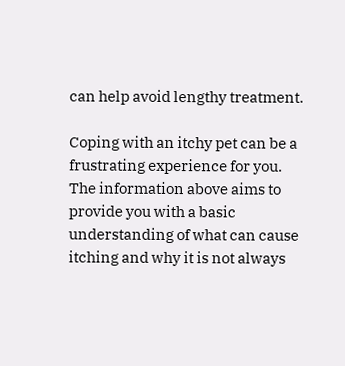can help avoid lengthy treatment.

Coping with an itchy pet can be a frustrating experience for you. The information above aims to provide you with a basic understanding of what can cause itching and why it is not always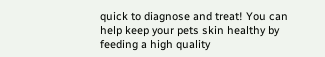quick to diagnose and treat! You can help keep your pets skin healthy by feeding a high quality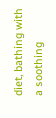diet, bathing with a soothing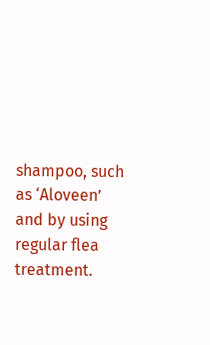shampoo, such as ‘Aloveen’ and by using regular flea treatment.